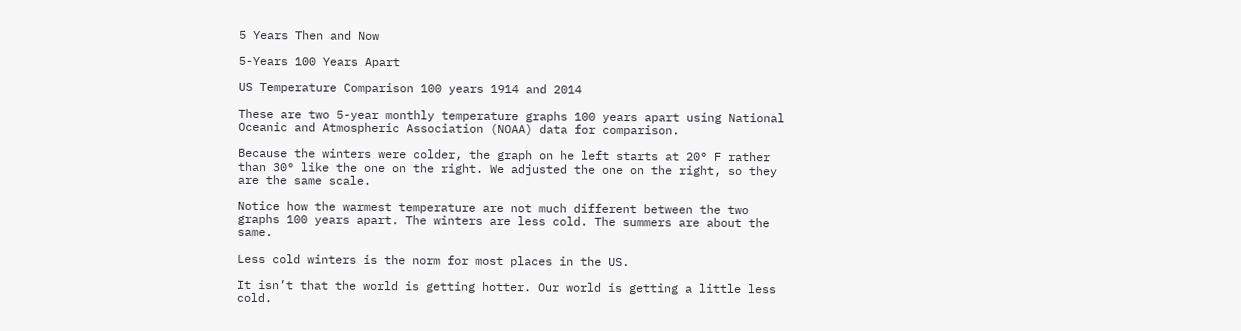5 Years Then and Now

5-Years 100 Years Apart

US Temperature Comparison 100 years 1914 and 2014

These are two 5-year monthly temperature graphs 100 years apart using National Oceanic and Atmospheric Association (NOAA) data for comparison.

Because the winters were colder, the graph on he left starts at 20° F rather than 30° like the one on the right. We adjusted the one on the right, so they are the same scale.

Notice how the warmest temperature are not much different between the two graphs 100 years apart. The winters are less cold. The summers are about the same.

Less cold winters is the norm for most places in the US.

It isn’t that the world is getting hotter. Our world is getting a little less cold.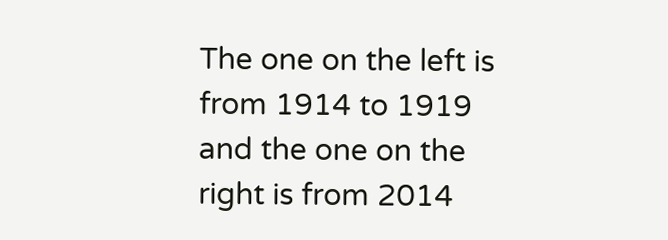The one on the left is from 1914 to 1919 and the one on the right is from 2014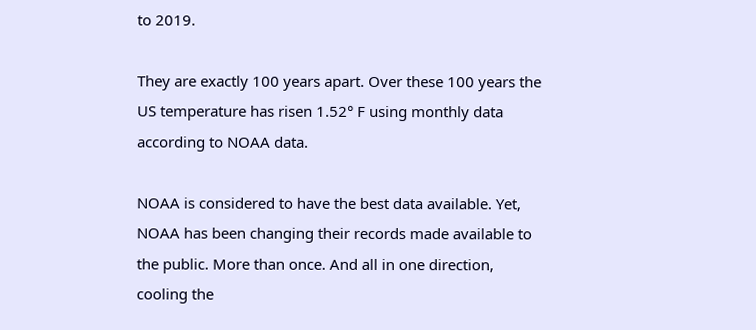to 2019.

They are exactly 100 years apart. Over these 100 years the US temperature has risen 1.52° F using monthly data according to NOAA data.

NOAA is considered to have the best data available. Yet, NOAA has been changing their records made available to the public. More than once. And all in one direction, cooling the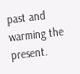past and warming the present.